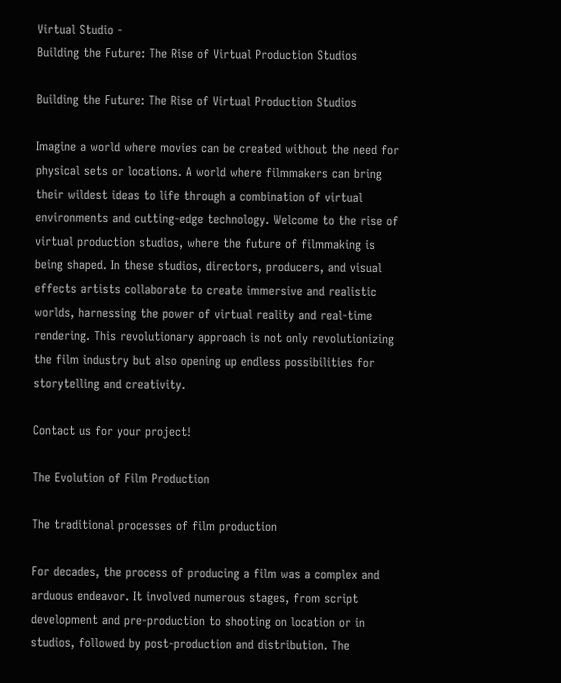Virtual Studio -
Building the Future: The Rise of Virtual Production Studios

Building the Future: The Rise of Virtual Production Studios

Imagine a world where movies can be created without the need for physical sets or locations. A world where filmmakers can bring their wildest ideas to life through a combination of virtual environments and cutting-edge technology. Welcome to the rise of virtual production studios, where the future of filmmaking is being shaped. In these studios, directors, producers, and visual effects artists collaborate to create immersive and realistic worlds, harnessing the power of virtual reality and real-time rendering. This revolutionary approach is not only revolutionizing the film industry but also opening up endless possibilities for storytelling and creativity.

Contact us for your project!

The Evolution of Film Production

The traditional processes of film production

For decades, the process of producing a film was a complex and arduous endeavor. It involved numerous stages, from script development and pre-production to shooting on location or in studios, followed by post-production and distribution. The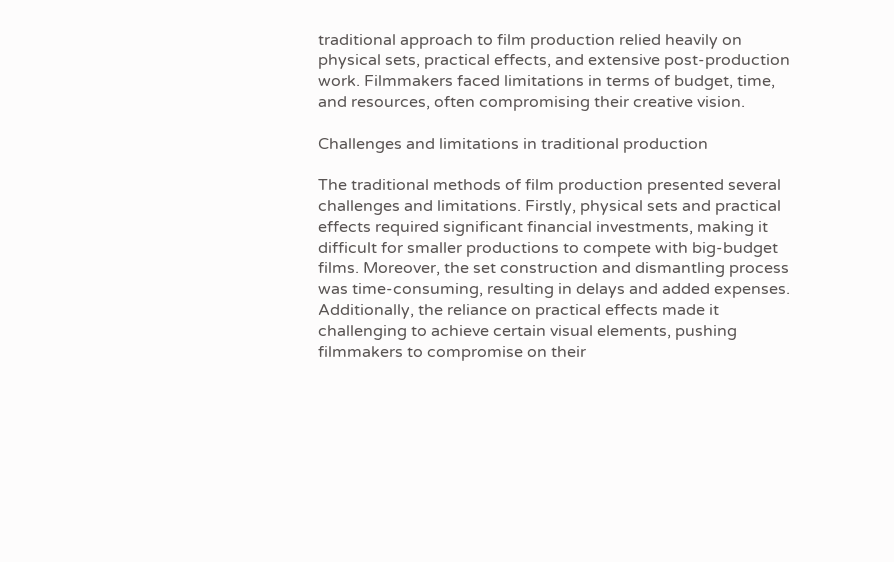traditional approach to film production relied heavily on physical sets, practical effects, and extensive post-production work. Filmmakers faced limitations in terms of budget, time, and resources, often compromising their creative vision.

Challenges and limitations in traditional production

The traditional methods of film production presented several challenges and limitations. Firstly, physical sets and practical effects required significant financial investments, making it difficult for smaller productions to compete with big-budget films. Moreover, the set construction and dismantling process was time-consuming, resulting in delays and added expenses. Additionally, the reliance on practical effects made it challenging to achieve certain visual elements, pushing filmmakers to compromise on their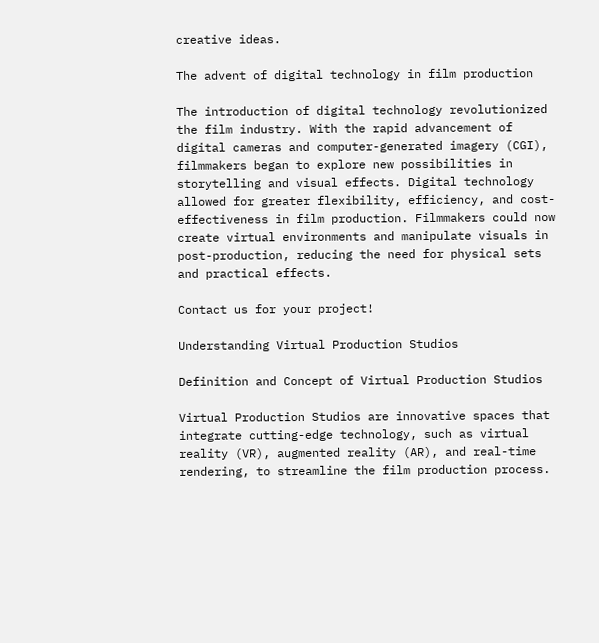creative ideas.

The advent of digital technology in film production

The introduction of digital technology revolutionized the film industry. With the rapid advancement of digital cameras and computer-generated imagery (CGI), filmmakers began to explore new possibilities in storytelling and visual effects. Digital technology allowed for greater flexibility, efficiency, and cost-effectiveness in film production. Filmmakers could now create virtual environments and manipulate visuals in post-production, reducing the need for physical sets and practical effects.

Contact us for your project!

Understanding Virtual Production Studios

Definition and Concept of Virtual Production Studios

Virtual Production Studios are innovative spaces that integrate cutting-edge technology, such as virtual reality (VR), augmented reality (AR), and real-time rendering, to streamline the film production process.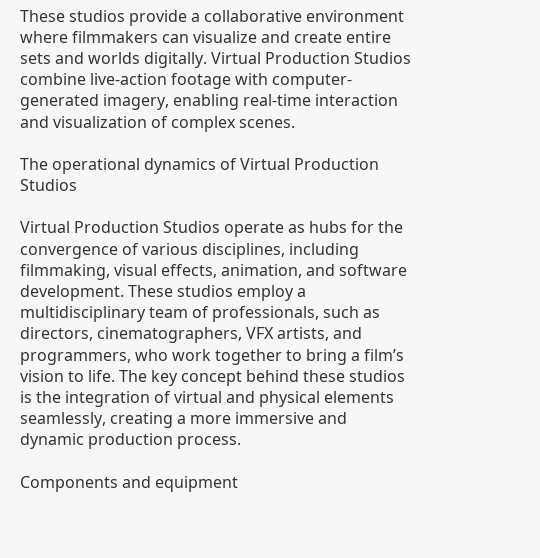These studios provide a collaborative environment where filmmakers can visualize and create entire sets and worlds digitally. Virtual Production Studios combine live-action footage with computer-generated imagery, enabling real-time interaction and visualization of complex scenes.

The operational dynamics of Virtual Production Studios

Virtual Production Studios operate as hubs for the convergence of various disciplines, including filmmaking, visual effects, animation, and software development. These studios employ a multidisciplinary team of professionals, such as directors, cinematographers, VFX artists, and programmers, who work together to bring a film’s vision to life. The key concept behind these studios is the integration of virtual and physical elements seamlessly, creating a more immersive and dynamic production process.

Components and equipment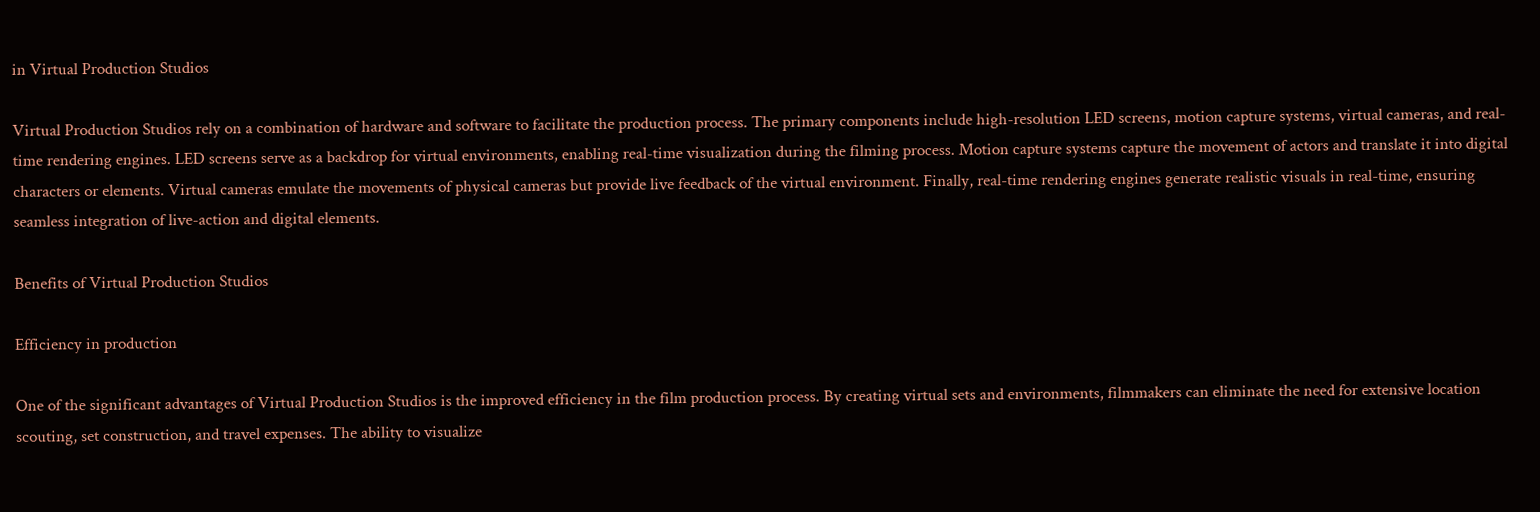in Virtual Production Studios

Virtual Production Studios rely on a combination of hardware and software to facilitate the production process. The primary components include high-resolution LED screens, motion capture systems, virtual cameras, and real-time rendering engines. LED screens serve as a backdrop for virtual environments, enabling real-time visualization during the filming process. Motion capture systems capture the movement of actors and translate it into digital characters or elements. Virtual cameras emulate the movements of physical cameras but provide live feedback of the virtual environment. Finally, real-time rendering engines generate realistic visuals in real-time, ensuring seamless integration of live-action and digital elements.

Benefits of Virtual Production Studios

Efficiency in production

One of the significant advantages of Virtual Production Studios is the improved efficiency in the film production process. By creating virtual sets and environments, filmmakers can eliminate the need for extensive location scouting, set construction, and travel expenses. The ability to visualize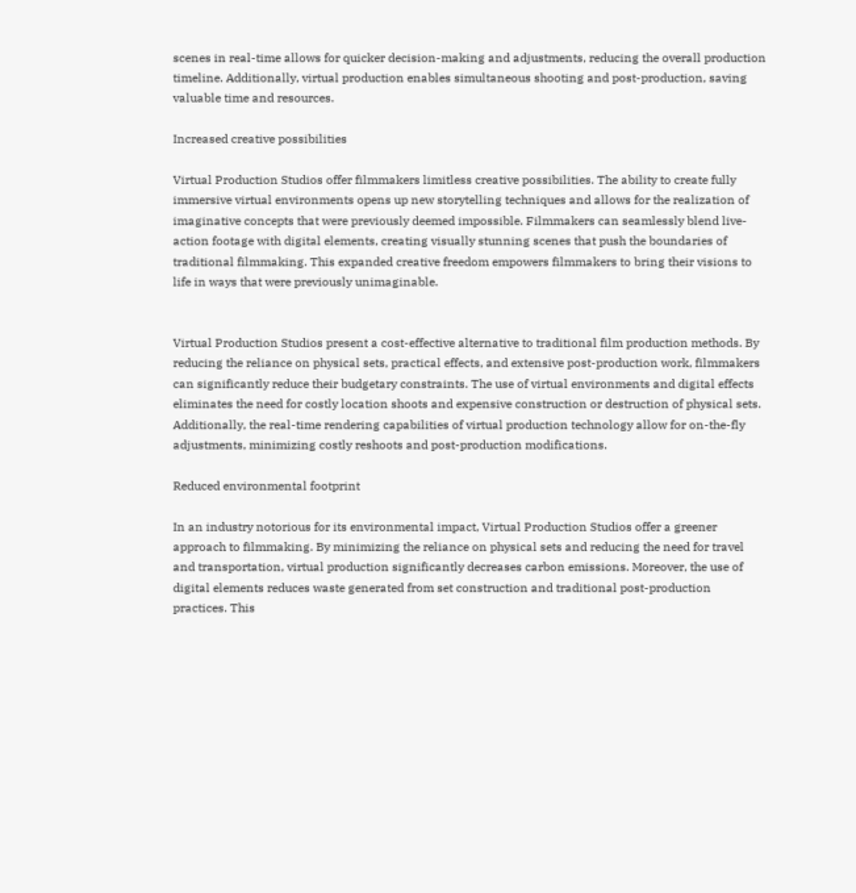scenes in real-time allows for quicker decision-making and adjustments, reducing the overall production timeline. Additionally, virtual production enables simultaneous shooting and post-production, saving valuable time and resources.

Increased creative possibilities

Virtual Production Studios offer filmmakers limitless creative possibilities. The ability to create fully immersive virtual environments opens up new storytelling techniques and allows for the realization of imaginative concepts that were previously deemed impossible. Filmmakers can seamlessly blend live-action footage with digital elements, creating visually stunning scenes that push the boundaries of traditional filmmaking. This expanded creative freedom empowers filmmakers to bring their visions to life in ways that were previously unimaginable.


Virtual Production Studios present a cost-effective alternative to traditional film production methods. By reducing the reliance on physical sets, practical effects, and extensive post-production work, filmmakers can significantly reduce their budgetary constraints. The use of virtual environments and digital effects eliminates the need for costly location shoots and expensive construction or destruction of physical sets. Additionally, the real-time rendering capabilities of virtual production technology allow for on-the-fly adjustments, minimizing costly reshoots and post-production modifications.

Reduced environmental footprint

In an industry notorious for its environmental impact, Virtual Production Studios offer a greener approach to filmmaking. By minimizing the reliance on physical sets and reducing the need for travel and transportation, virtual production significantly decreases carbon emissions. Moreover, the use of digital elements reduces waste generated from set construction and traditional post-production practices. This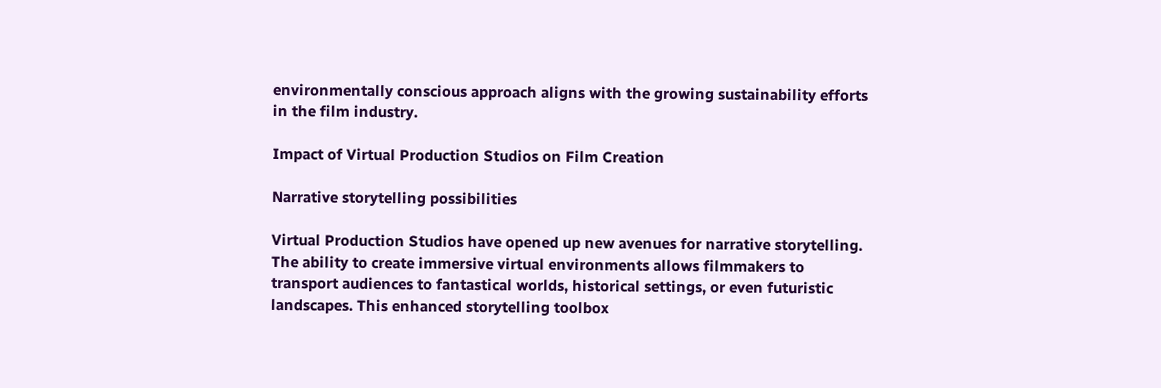environmentally conscious approach aligns with the growing sustainability efforts in the film industry.

Impact of Virtual Production Studios on Film Creation

Narrative storytelling possibilities

Virtual Production Studios have opened up new avenues for narrative storytelling. The ability to create immersive virtual environments allows filmmakers to transport audiences to fantastical worlds, historical settings, or even futuristic landscapes. This enhanced storytelling toolbox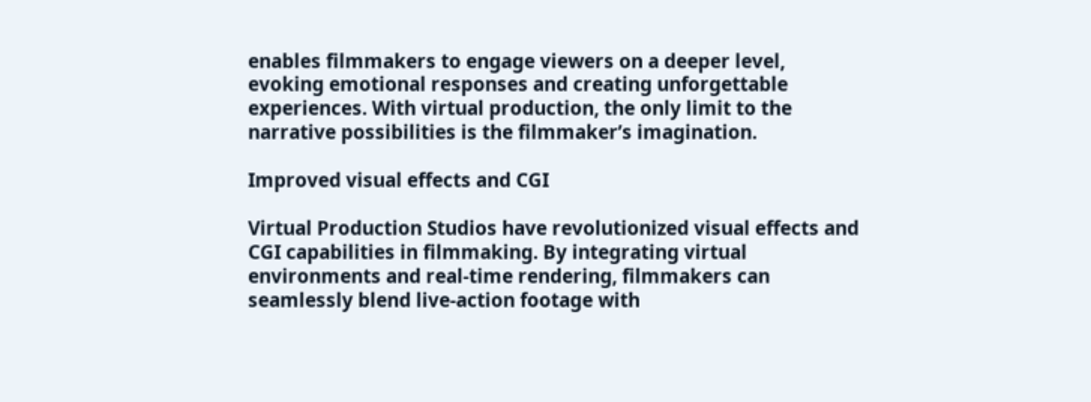enables filmmakers to engage viewers on a deeper level, evoking emotional responses and creating unforgettable experiences. With virtual production, the only limit to the narrative possibilities is the filmmaker’s imagination.

Improved visual effects and CGI

Virtual Production Studios have revolutionized visual effects and CGI capabilities in filmmaking. By integrating virtual environments and real-time rendering, filmmakers can seamlessly blend live-action footage with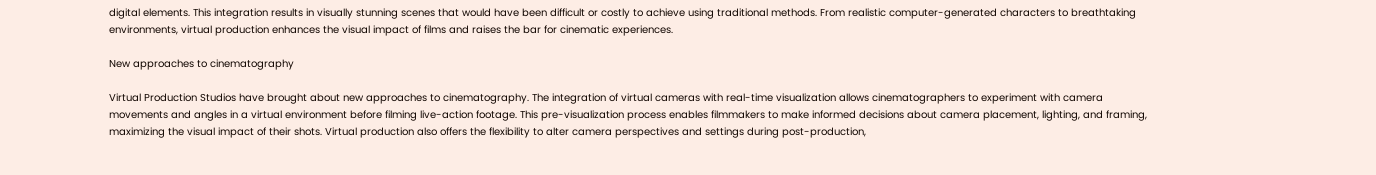digital elements. This integration results in visually stunning scenes that would have been difficult or costly to achieve using traditional methods. From realistic computer-generated characters to breathtaking environments, virtual production enhances the visual impact of films and raises the bar for cinematic experiences.

New approaches to cinematography

Virtual Production Studios have brought about new approaches to cinematography. The integration of virtual cameras with real-time visualization allows cinematographers to experiment with camera movements and angles in a virtual environment before filming live-action footage. This pre-visualization process enables filmmakers to make informed decisions about camera placement, lighting, and framing, maximizing the visual impact of their shots. Virtual production also offers the flexibility to alter camera perspectives and settings during post-production,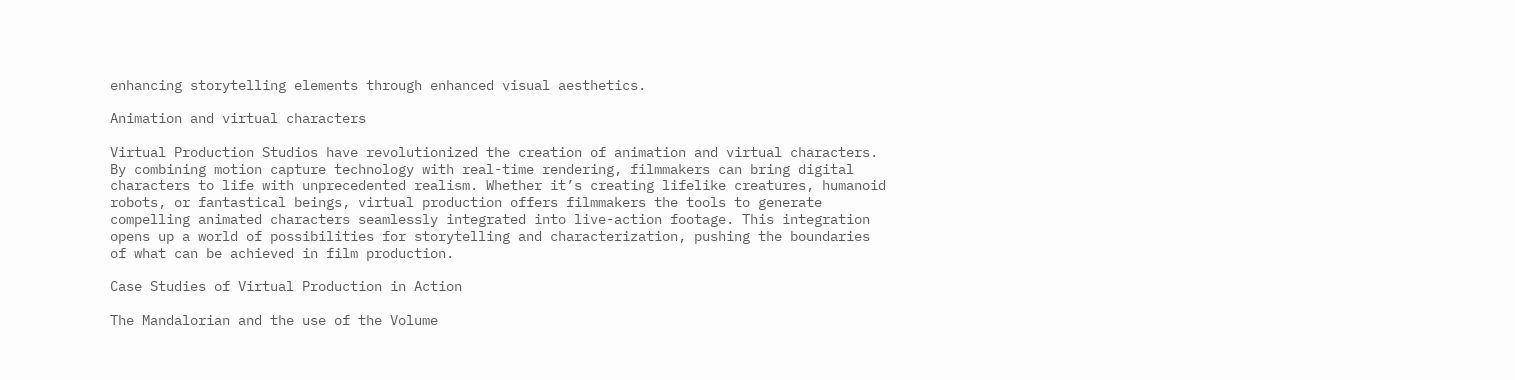enhancing storytelling elements through enhanced visual aesthetics.

Animation and virtual characters

Virtual Production Studios have revolutionized the creation of animation and virtual characters. By combining motion capture technology with real-time rendering, filmmakers can bring digital characters to life with unprecedented realism. Whether it’s creating lifelike creatures, humanoid robots, or fantastical beings, virtual production offers filmmakers the tools to generate compelling animated characters seamlessly integrated into live-action footage. This integration opens up a world of possibilities for storytelling and characterization, pushing the boundaries of what can be achieved in film production.

Case Studies of Virtual Production in Action

The Mandalorian and the use of the Volume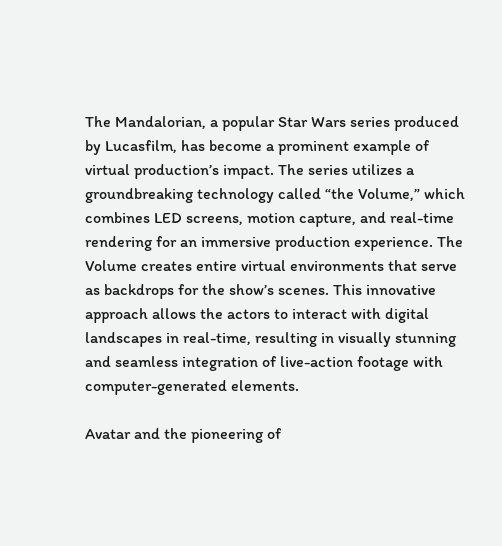The Mandalorian, a popular Star Wars series produced by Lucasfilm, has become a prominent example of virtual production’s impact. The series utilizes a groundbreaking technology called “the Volume,” which combines LED screens, motion capture, and real-time rendering for an immersive production experience. The Volume creates entire virtual environments that serve as backdrops for the show’s scenes. This innovative approach allows the actors to interact with digital landscapes in real-time, resulting in visually stunning and seamless integration of live-action footage with computer-generated elements.

Avatar and the pioneering of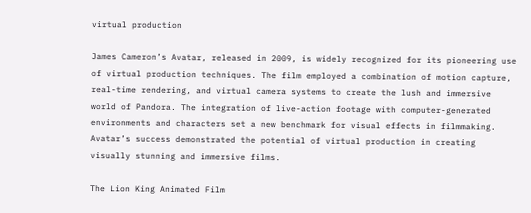virtual production

James Cameron’s Avatar, released in 2009, is widely recognized for its pioneering use of virtual production techniques. The film employed a combination of motion capture, real-time rendering, and virtual camera systems to create the lush and immersive world of Pandora. The integration of live-action footage with computer-generated environments and characters set a new benchmark for visual effects in filmmaking. Avatar’s success demonstrated the potential of virtual production in creating visually stunning and immersive films.

The Lion King Animated Film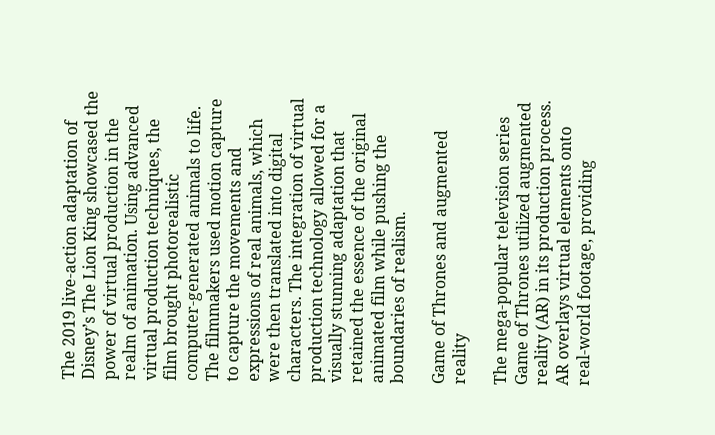The 2019 live-action adaptation of Disney’s The Lion King showcased the power of virtual production in the realm of animation. Using advanced virtual production techniques, the film brought photorealistic computer-generated animals to life. The filmmakers used motion capture to capture the movements and expressions of real animals, which were then translated into digital characters. The integration of virtual production technology allowed for a visually stunning adaptation that retained the essence of the original animated film while pushing the boundaries of realism.

Game of Thrones and augmented reality

The mega-popular television series Game of Thrones utilized augmented reality (AR) in its production process. AR overlays virtual elements onto real-world footage, providing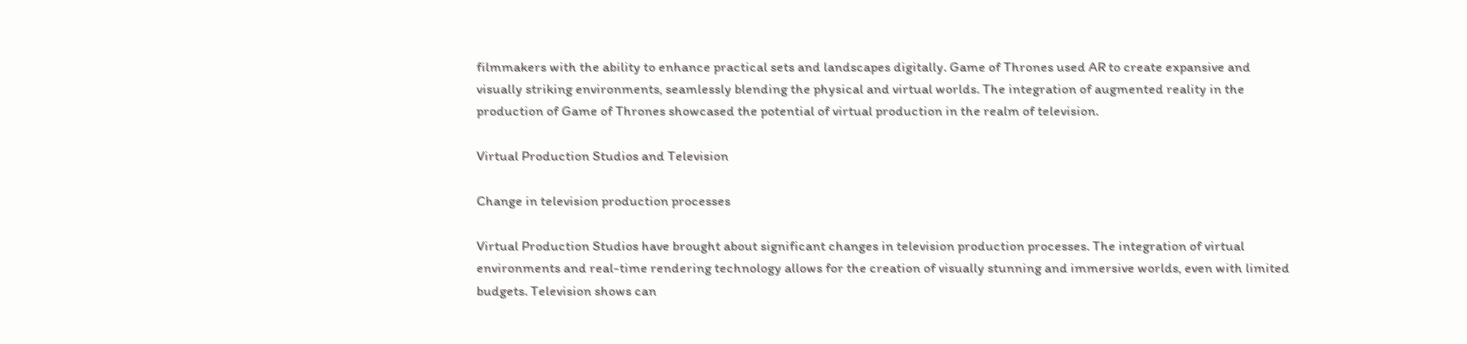filmmakers with the ability to enhance practical sets and landscapes digitally. Game of Thrones used AR to create expansive and visually striking environments, seamlessly blending the physical and virtual worlds. The integration of augmented reality in the production of Game of Thrones showcased the potential of virtual production in the realm of television.

Virtual Production Studios and Television

Change in television production processes

Virtual Production Studios have brought about significant changes in television production processes. The integration of virtual environments and real-time rendering technology allows for the creation of visually stunning and immersive worlds, even with limited budgets. Television shows can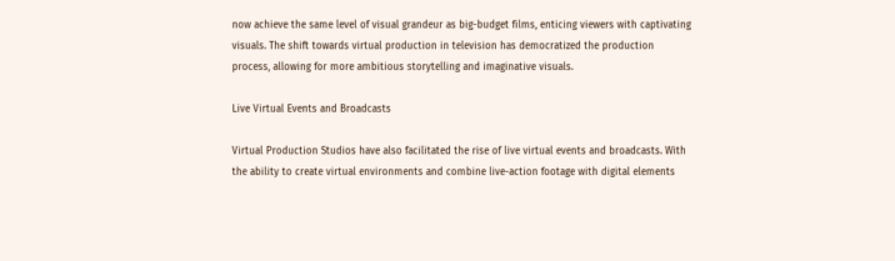now achieve the same level of visual grandeur as big-budget films, enticing viewers with captivating visuals. The shift towards virtual production in television has democratized the production process, allowing for more ambitious storytelling and imaginative visuals.

Live Virtual Events and Broadcasts

Virtual Production Studios have also facilitated the rise of live virtual events and broadcasts. With the ability to create virtual environments and combine live-action footage with digital elements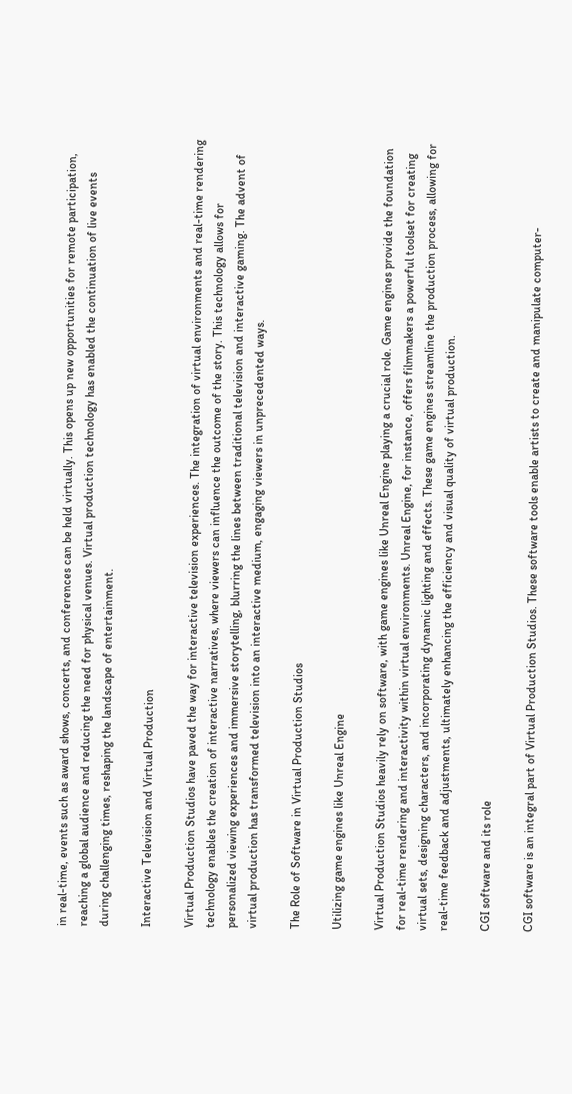in real-time, events such as award shows, concerts, and conferences can be held virtually. This opens up new opportunities for remote participation, reaching a global audience and reducing the need for physical venues. Virtual production technology has enabled the continuation of live events during challenging times, reshaping the landscape of entertainment.

Interactive Television and Virtual Production

Virtual Production Studios have paved the way for interactive television experiences. The integration of virtual environments and real-time rendering technology enables the creation of interactive narratives, where viewers can influence the outcome of the story. This technology allows for personalized viewing experiences and immersive storytelling, blurring the lines between traditional television and interactive gaming. The advent of virtual production has transformed television into an interactive medium, engaging viewers in unprecedented ways.

The Role of Software in Virtual Production Studios

Utilizing game engines like Unreal Engine

Virtual Production Studios heavily rely on software, with game engines like Unreal Engine playing a crucial role. Game engines provide the foundation for real-time rendering and interactivity within virtual environments. Unreal Engine, for instance, offers filmmakers a powerful toolset for creating virtual sets, designing characters, and incorporating dynamic lighting and effects. These game engines streamline the production process, allowing for real-time feedback and adjustments, ultimately enhancing the efficiency and visual quality of virtual production.

CGI software and its role

CGI software is an integral part of Virtual Production Studios. These software tools enable artists to create and manipulate computer-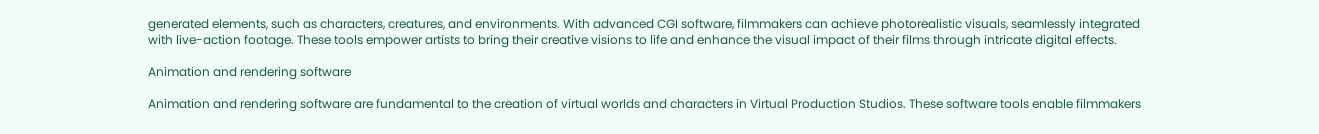generated elements, such as characters, creatures, and environments. With advanced CGI software, filmmakers can achieve photorealistic visuals, seamlessly integrated with live-action footage. These tools empower artists to bring their creative visions to life and enhance the visual impact of their films through intricate digital effects.

Animation and rendering software

Animation and rendering software are fundamental to the creation of virtual worlds and characters in Virtual Production Studios. These software tools enable filmmakers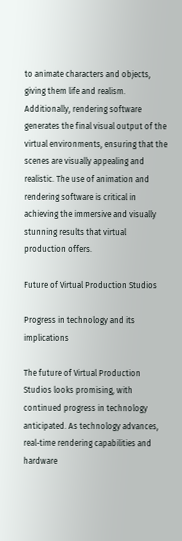to animate characters and objects, giving them life and realism. Additionally, rendering software generates the final visual output of the virtual environments, ensuring that the scenes are visually appealing and realistic. The use of animation and rendering software is critical in achieving the immersive and visually stunning results that virtual production offers.

Future of Virtual Production Studios

Progress in technology and its implications

The future of Virtual Production Studios looks promising, with continued progress in technology anticipated. As technology advances, real-time rendering capabilities and hardware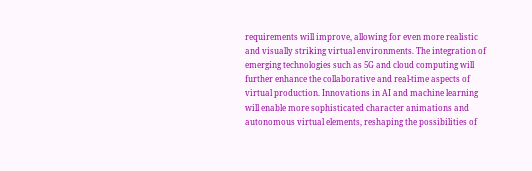requirements will improve, allowing for even more realistic and visually striking virtual environments. The integration of emerging technologies such as 5G and cloud computing will further enhance the collaborative and real-time aspects of virtual production. Innovations in AI and machine learning will enable more sophisticated character animations and autonomous virtual elements, reshaping the possibilities of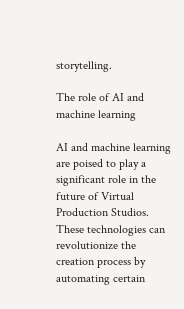storytelling.

The role of AI and machine learning

AI and machine learning are poised to play a significant role in the future of Virtual Production Studios. These technologies can revolutionize the creation process by automating certain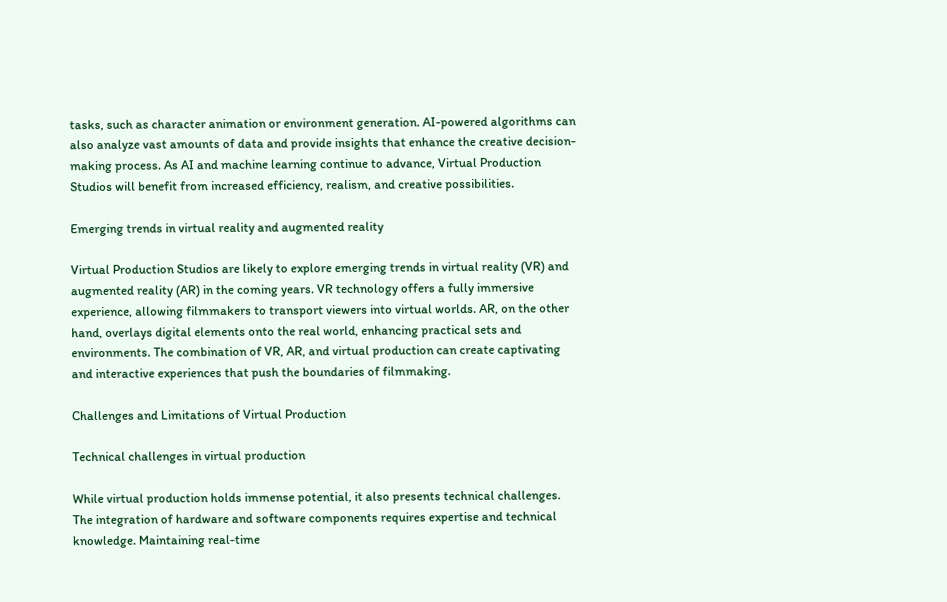tasks, such as character animation or environment generation. AI-powered algorithms can also analyze vast amounts of data and provide insights that enhance the creative decision-making process. As AI and machine learning continue to advance, Virtual Production Studios will benefit from increased efficiency, realism, and creative possibilities.

Emerging trends in virtual reality and augmented reality

Virtual Production Studios are likely to explore emerging trends in virtual reality (VR) and augmented reality (AR) in the coming years. VR technology offers a fully immersive experience, allowing filmmakers to transport viewers into virtual worlds. AR, on the other hand, overlays digital elements onto the real world, enhancing practical sets and environments. The combination of VR, AR, and virtual production can create captivating and interactive experiences that push the boundaries of filmmaking.

Challenges and Limitations of Virtual Production

Technical challenges in virtual production

While virtual production holds immense potential, it also presents technical challenges. The integration of hardware and software components requires expertise and technical knowledge. Maintaining real-time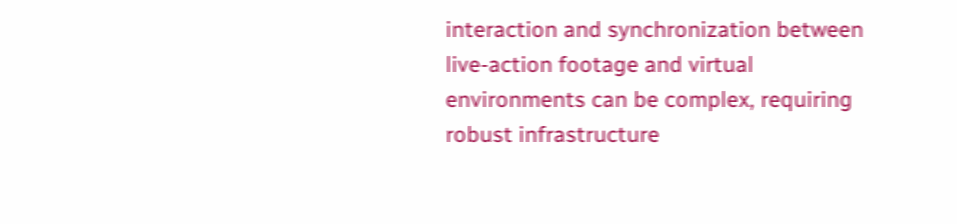interaction and synchronization between live-action footage and virtual environments can be complex, requiring robust infrastructure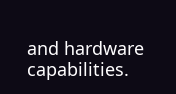and hardware capabilities.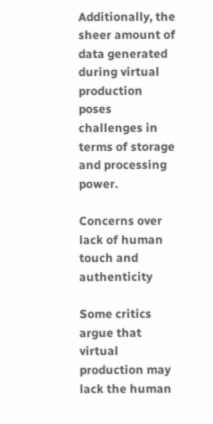Additionally, the sheer amount of data generated during virtual production poses challenges in terms of storage and processing power.

Concerns over lack of human touch and authenticity

Some critics argue that virtual production may lack the human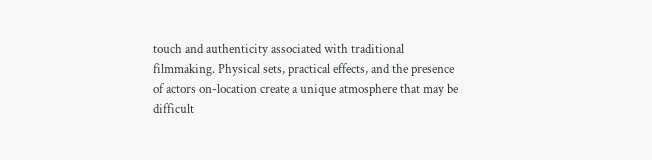touch and authenticity associated with traditional filmmaking. Physical sets, practical effects, and the presence of actors on-location create a unique atmosphere that may be difficult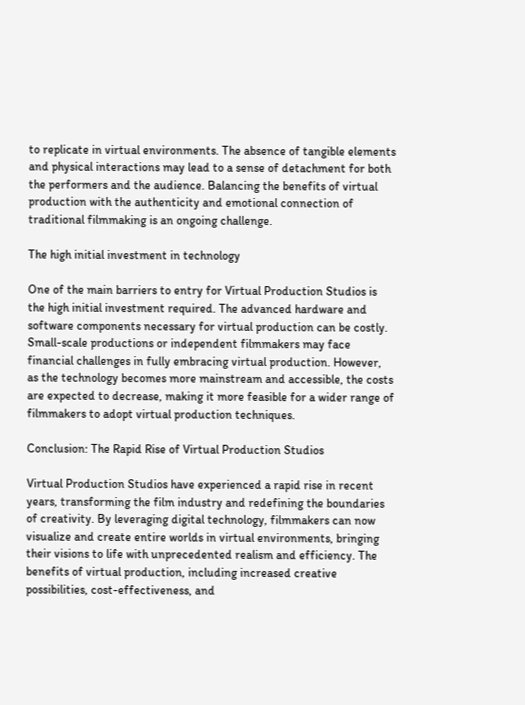to replicate in virtual environments. The absence of tangible elements and physical interactions may lead to a sense of detachment for both the performers and the audience. Balancing the benefits of virtual production with the authenticity and emotional connection of traditional filmmaking is an ongoing challenge.

The high initial investment in technology

One of the main barriers to entry for Virtual Production Studios is the high initial investment required. The advanced hardware and software components necessary for virtual production can be costly. Small-scale productions or independent filmmakers may face financial challenges in fully embracing virtual production. However, as the technology becomes more mainstream and accessible, the costs are expected to decrease, making it more feasible for a wider range of filmmakers to adopt virtual production techniques.

Conclusion: The Rapid Rise of Virtual Production Studios

Virtual Production Studios have experienced a rapid rise in recent years, transforming the film industry and redefining the boundaries of creativity. By leveraging digital technology, filmmakers can now visualize and create entire worlds in virtual environments, bringing their visions to life with unprecedented realism and efficiency. The benefits of virtual production, including increased creative possibilities, cost-effectiveness, and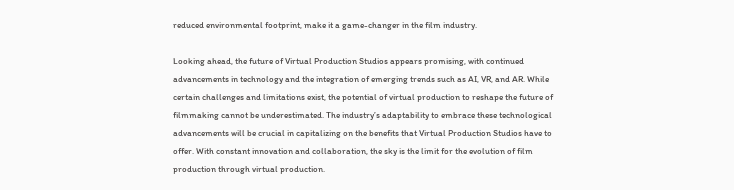reduced environmental footprint, make it a game-changer in the film industry.

Looking ahead, the future of Virtual Production Studios appears promising, with continued advancements in technology and the integration of emerging trends such as AI, VR, and AR. While certain challenges and limitations exist, the potential of virtual production to reshape the future of filmmaking cannot be underestimated. The industry’s adaptability to embrace these technological advancements will be crucial in capitalizing on the benefits that Virtual Production Studios have to offer. With constant innovation and collaboration, the sky is the limit for the evolution of film production through virtual production.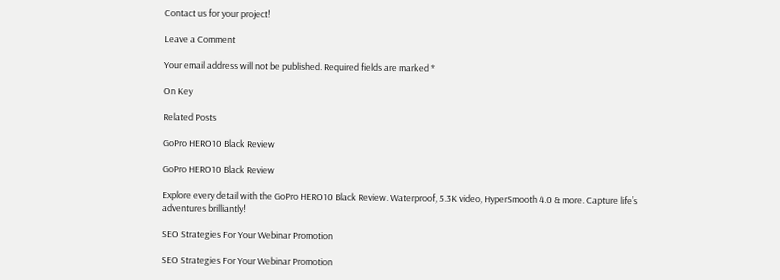Contact us for your project!

Leave a Comment

Your email address will not be published. Required fields are marked *

On Key

Related Posts

GoPro HERO10 Black Review

GoPro HERO10 Black Review

Explore every detail with the GoPro HERO10 Black Review. Waterproof, 5.3K video, HyperSmooth 4.0 & more. Capture life’s adventures brilliantly!

SEO Strategies For Your Webinar Promotion

SEO Strategies For Your Webinar Promotion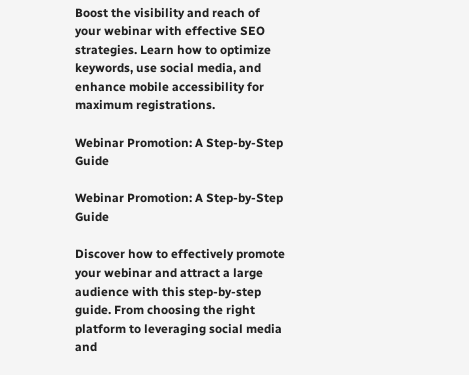Boost the visibility and reach of your webinar with effective SEO strategies. Learn how to optimize keywords, use social media, and enhance mobile accessibility for maximum registrations.

Webinar Promotion: A Step-by-Step Guide

Webinar Promotion: A Step-by-Step Guide

Discover how to effectively promote your webinar and attract a large audience with this step-by-step guide. From choosing the right platform to leveraging social media and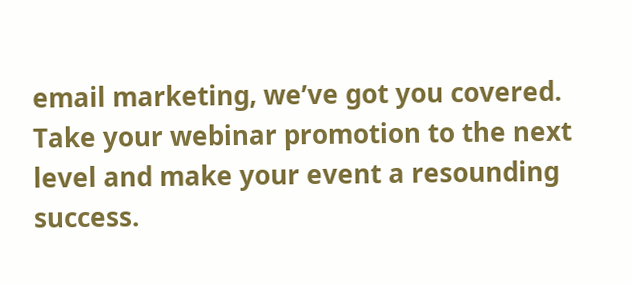email marketing, we’ve got you covered. Take your webinar promotion to the next level and make your event a resounding success.